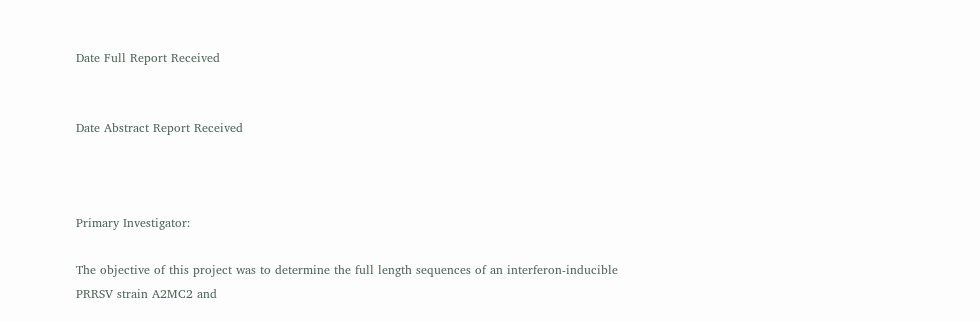Date Full Report Received


Date Abstract Report Received



Primary Investigator:

The objective of this project was to determine the full length sequences of an interferon-inducible PRRSV strain A2MC2 and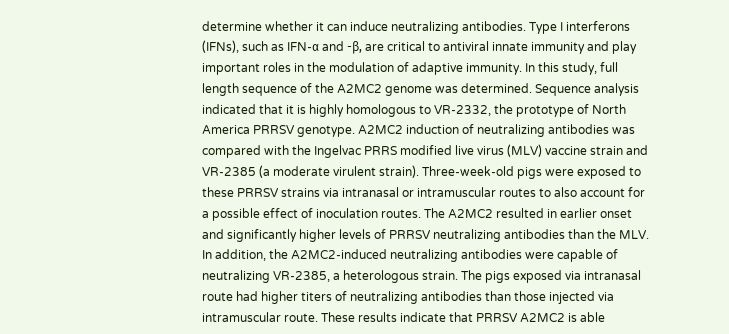determine whether it can induce neutralizing antibodies. Type I interferons (IFNs), such as IFN-α and -β, are critical to antiviral innate immunity and play important roles in the modulation of adaptive immunity. In this study, full length sequence of the A2MC2 genome was determined. Sequence analysis indicated that it is highly homologous to VR-2332, the prototype of North America PRRSV genotype. A2MC2 induction of neutralizing antibodies was compared with the Ingelvac PRRS modified live virus (MLV) vaccine strain and VR-2385 (a moderate virulent strain). Three-week-old pigs were exposed to these PRRSV strains via intranasal or intramuscular routes to also account for a possible effect of inoculation routes. The A2MC2 resulted in earlier onset and significantly higher levels of PRRSV neutralizing antibodies than the MLV. In addition, the A2MC2-induced neutralizing antibodies were capable of neutralizing VR-2385, a heterologous strain. The pigs exposed via intranasal route had higher titers of neutralizing antibodies than those injected via intramuscular route. These results indicate that PRRSV A2MC2 is able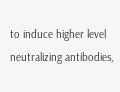to induce higher level neutralizing antibodies,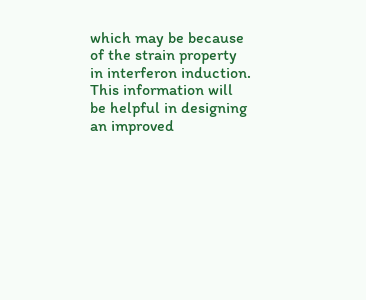which may be because of the strain property in interferon induction. This information will be helpful in designing an improved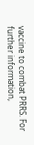vaccine to combat PRRS. For further information,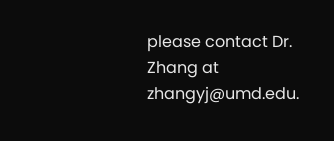please contact Dr. Zhang at zhangyj@umd.edu.